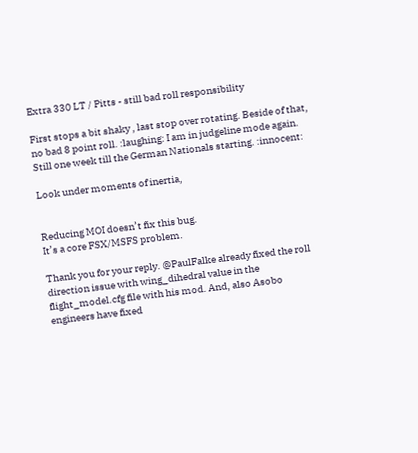Extra 330 LT / Pitts - still bad roll responsibility

First stops a bit shaky , last stop over rotating. Beside of that, no bad 8 point roll. :laughing: I am in judgeline mode again. Still one week till the German Nationals starting. :innocent:

Look under moments of inertia,


Reducing MOI doesn’t fix this bug.
It’s a core FSX/MSFS problem.

Thank you for your reply. @PaulFalke already fixed the roll direction issue with wing_dihedral value in the flight_model.cfg file with his mod. And, also Asobo engineers have fixed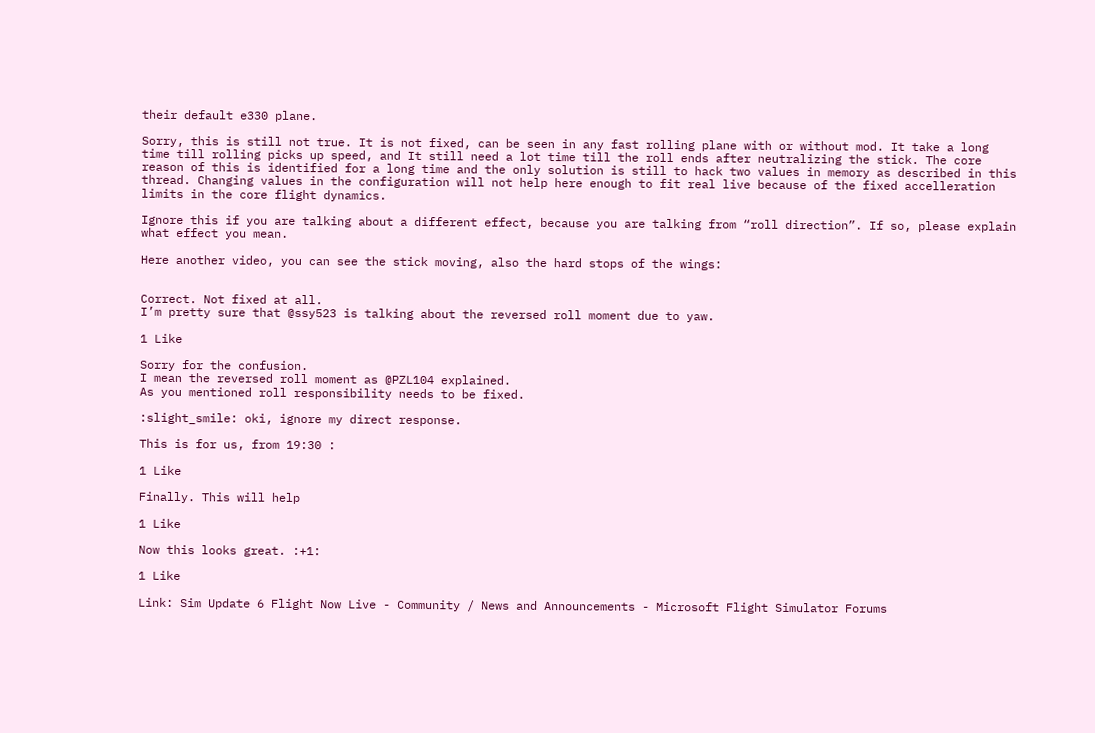their default e330 plane.

Sorry, this is still not true. It is not fixed, can be seen in any fast rolling plane with or without mod. It take a long time till rolling picks up speed, and It still need a lot time till the roll ends after neutralizing the stick. The core reason of this is identified for a long time and the only solution is still to hack two values in memory as described in this thread. Changing values in the configuration will not help here enough to fit real live because of the fixed accelleration limits in the core flight dynamics.

Ignore this if you are talking about a different effect, because you are talking from “roll direction”. If so, please explain what effect you mean.

Here another video, you can see the stick moving, also the hard stops of the wings:


Correct. Not fixed at all.
I’m pretty sure that @ssy523 is talking about the reversed roll moment due to yaw.

1 Like

Sorry for the confusion.
I mean the reversed roll moment as @PZL104 explained.
As you mentioned roll responsibility needs to be fixed.

:slight_smile: oki, ignore my direct response.

This is for us, from 19:30 :

1 Like

Finally. This will help

1 Like

Now this looks great. :+1:

1 Like

Link: Sim Update 6 Flight Now Live - Community / News and Announcements - Microsoft Flight Simulator Forums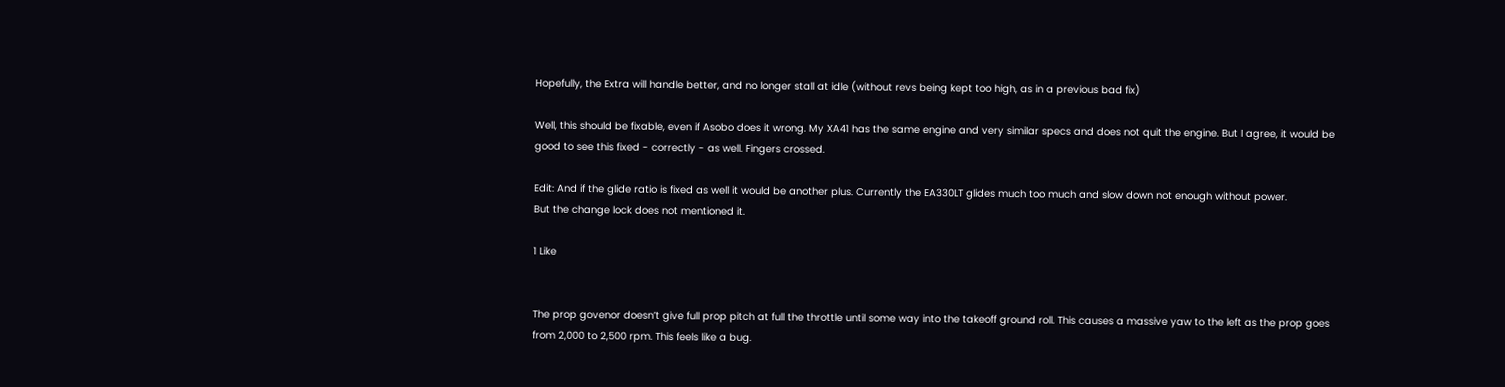Hopefully, the Extra will handle better, and no longer stall at idle (without revs being kept too high, as in a previous bad fix)

Well, this should be fixable, even if Asobo does it wrong. My XA41 has the same engine and very similar specs and does not quit the engine. But I agree, it would be good to see this fixed - correctly - as well. Fingers crossed.

Edit: And if the glide ratio is fixed as well it would be another plus. Currently the EA330LT glides much too much and slow down not enough without power.
But the change lock does not mentioned it.

1 Like


The prop govenor doesn’t give full prop pitch at full the throttle until some way into the takeoff ground roll. This causes a massive yaw to the left as the prop goes from 2,000 to 2,500 rpm. This feels like a bug.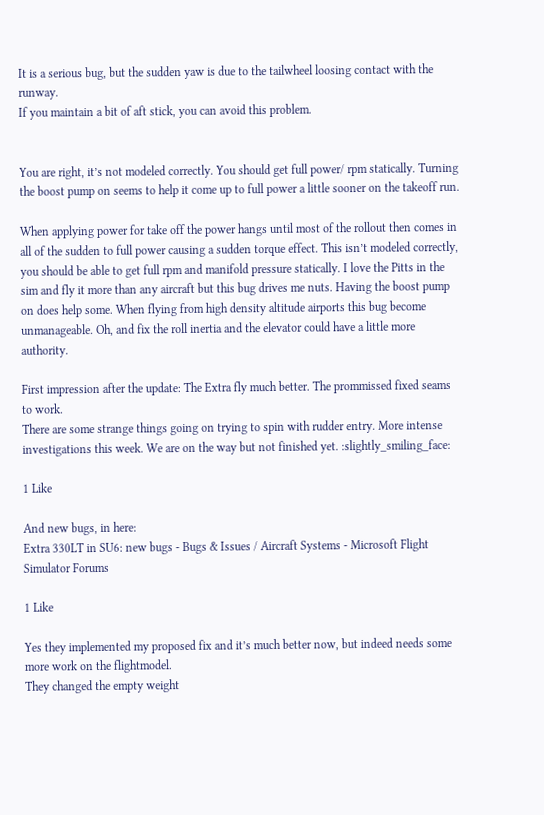It is a serious bug, but the sudden yaw is due to the tailwheel loosing contact with the runway.
If you maintain a bit of aft stick, you can avoid this problem.


You are right, it’s not modeled correctly. You should get full power/ rpm statically. Turning the boost pump on seems to help it come up to full power a little sooner on the takeoff run.

When applying power for take off the power hangs until most of the rollout then comes in all of the sudden to full power causing a sudden torque effect. This isn’t modeled correctly, you should be able to get full rpm and manifold pressure statically. I love the Pitts in the sim and fly it more than any aircraft but this bug drives me nuts. Having the boost pump on does help some. When flying from high density altitude airports this bug become unmanageable. Oh, and fix the roll inertia and the elevator could have a little more authority.

First impression after the update: The Extra fly much better. The prommissed fixed seams to work.
There are some strange things going on trying to spin with rudder entry. More intense investigations this week. We are on the way but not finished yet. :slightly_smiling_face:

1 Like

And new bugs, in here:
Extra 330LT in SU6: new bugs - Bugs & Issues / Aircraft Systems - Microsoft Flight Simulator Forums

1 Like

Yes they implemented my proposed fix and it’s much better now, but indeed needs some more work on the flightmodel.
They changed the empty weight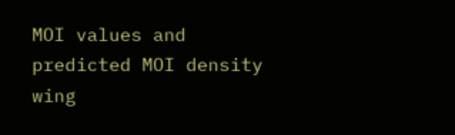MOI values and predicted MOI density wing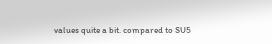values quite a bit. compared to SU5